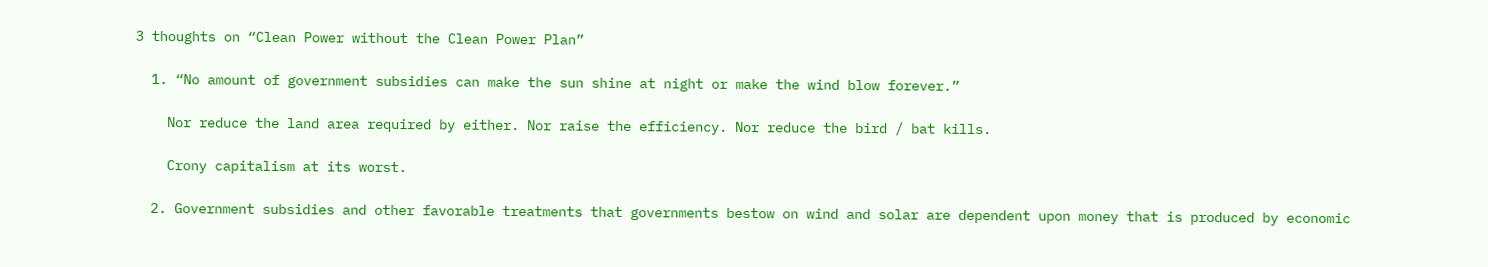3 thoughts on “Clean Power without the Clean Power Plan”

  1. “No amount of government subsidies can make the sun shine at night or make the wind blow forever.”

    Nor reduce the land area required by either. Nor raise the efficiency. Nor reduce the bird / bat kills.

    Crony capitalism at its worst.

  2. Government subsidies and other favorable treatments that governments bestow on wind and solar are dependent upon money that is produced by economic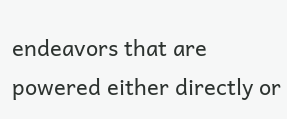endeavors that are powered either directly or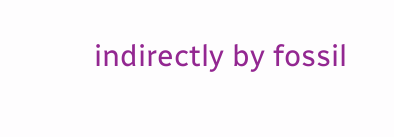indirectly by fossil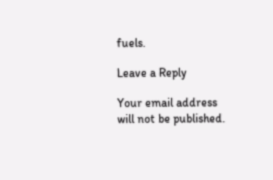fuels.

Leave a Reply

Your email address will not be published.